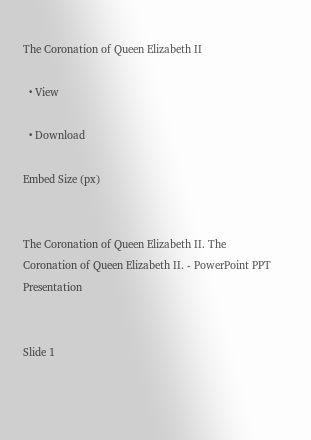The Coronation of Queen Elizabeth II

  • View

  • Download

Embed Size (px)


The Coronation of Queen Elizabeth II. The Coronation of Queen Elizabeth II. - PowerPoint PPT Presentation


Slide 1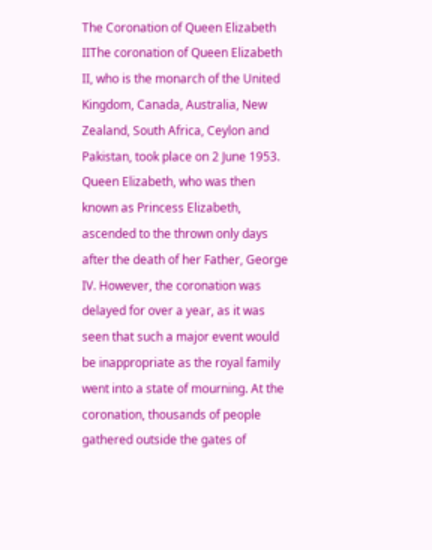The Coronation of Queen Elizabeth IIThe coronation of Queen Elizabeth II, who is the monarch of the United Kingdom, Canada, Australia, New Zealand, South Africa, Ceylon and Pakistan, took place on 2 June 1953. Queen Elizabeth, who was then known as Princess Elizabeth, ascended to the thrown only days after the death of her Father, George IV. However, the coronation was delayed for over a year, as it was seen that such a major event would be inappropriate as the royal family went into a state of mourning. At the coronation, thousands of people gathered outside the gates of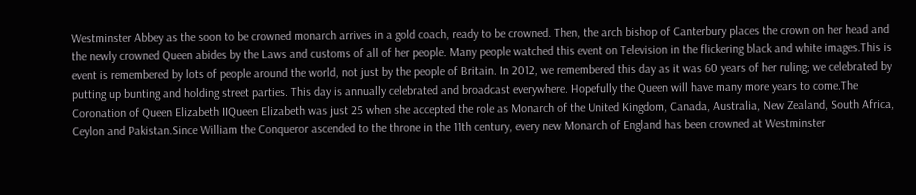Westminster Abbey as the soon to be crowned monarch arrives in a gold coach, ready to be crowned. Then, the arch bishop of Canterbury places the crown on her head and the newly crowned Queen abides by the Laws and customs of all of her people. Many people watched this event on Television in the flickering black and white images.This is event is remembered by lots of people around the world, not just by the people of Britain. In 2012, we remembered this day as it was 60 years of her ruling; we celebrated by putting up bunting and holding street parties. This day is annually celebrated and broadcast everywhere. Hopefully the Queen will have many more years to come.The Coronation of Queen Elizabeth IIQueen Elizabeth was just 25 when she accepted the role as Monarch of the United Kingdom, Canada, Australia, New Zealand, South Africa, Ceylon and Pakistan.Since William the Conqueror ascended to the throne in the 11th century, every new Monarch of England has been crowned at Westminster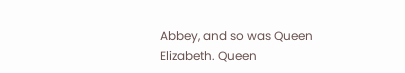Abbey, and so was Queen Elizabeth. Queen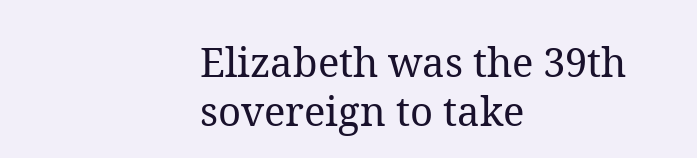Elizabeth was the 39th sovereign to take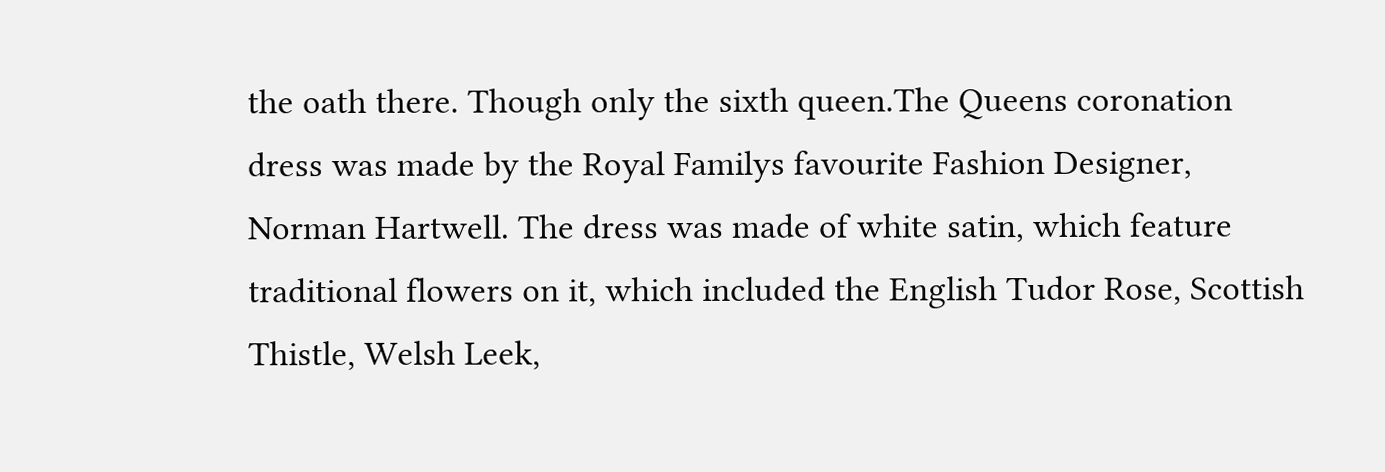the oath there. Though only the sixth queen.The Queens coronation dress was made by the Royal Familys favourite Fashion Designer, Norman Hartwell. The dress was made of white satin, which feature traditional flowers on it, which included the English Tudor Rose, Scottish Thistle, Welsh Leek,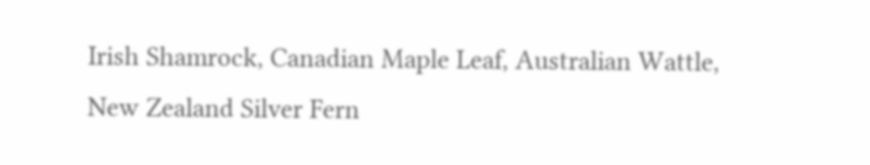Irish Shamrock, Canadian Maple Leaf, Australian Wattle, New Zealand Silver Fern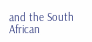and the South African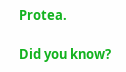Protea.

Did you know?